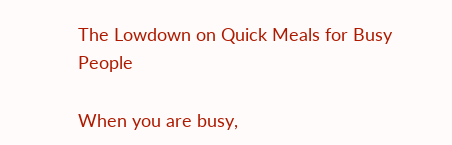The Lowdown on Quick Meals for Busy People

When you are busy,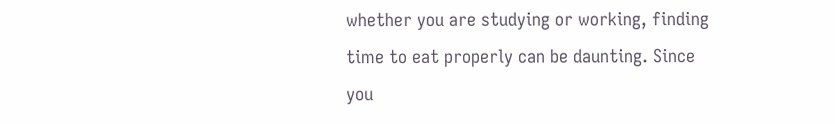whether you are studying or working, finding time to eat properly can be daunting. Since you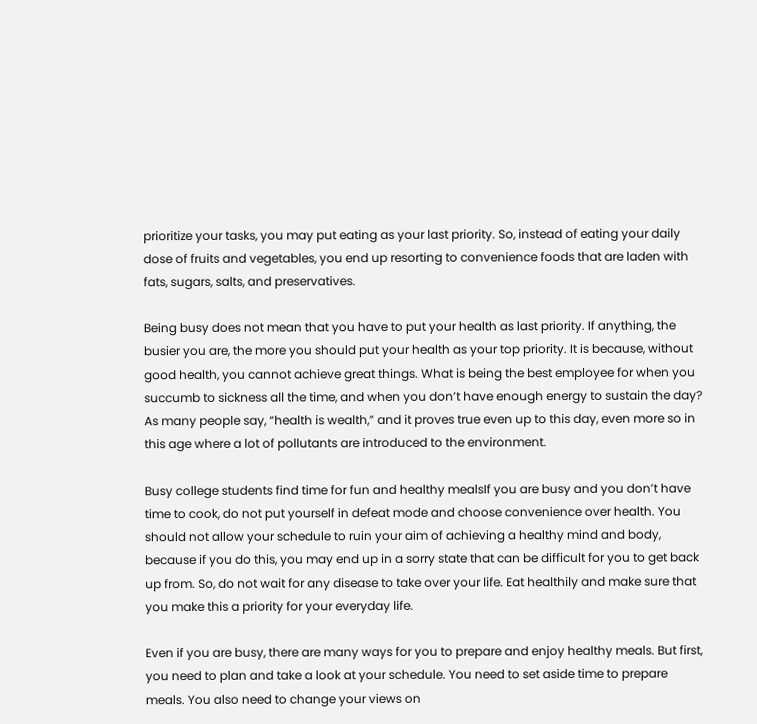prioritize your tasks, you may put eating as your last priority. So, instead of eating your daily dose of fruits and vegetables, you end up resorting to convenience foods that are laden with fats, sugars, salts, and preservatives.

Being busy does not mean that you have to put your health as last priority. If anything, the busier you are, the more you should put your health as your top priority. It is because, without good health, you cannot achieve great things. What is being the best employee for when you succumb to sickness all the time, and when you don’t have enough energy to sustain the day? As many people say, “health is wealth,” and it proves true even up to this day, even more so in this age where a lot of pollutants are introduced to the environment.

Busy college students find time for fun and healthy mealsIf you are busy and you don’t have time to cook, do not put yourself in defeat mode and choose convenience over health. You should not allow your schedule to ruin your aim of achieving a healthy mind and body, because if you do this, you may end up in a sorry state that can be difficult for you to get back up from. So, do not wait for any disease to take over your life. Eat healthily and make sure that you make this a priority for your everyday life.

Even if you are busy, there are many ways for you to prepare and enjoy healthy meals. But first, you need to plan and take a look at your schedule. You need to set aside time to prepare meals. You also need to change your views on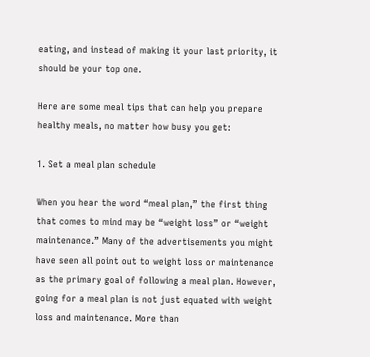eating, and instead of making it your last priority, it should be your top one.

Here are some meal tips that can help you prepare healthy meals, no matter how busy you get:

1. Set a meal plan schedule

When you hear the word “meal plan,” the first thing that comes to mind may be “weight loss” or “weight maintenance.” Many of the advertisements you might have seen all point out to weight loss or maintenance as the primary goal of following a meal plan. However, going for a meal plan is not just equated with weight loss and maintenance. More than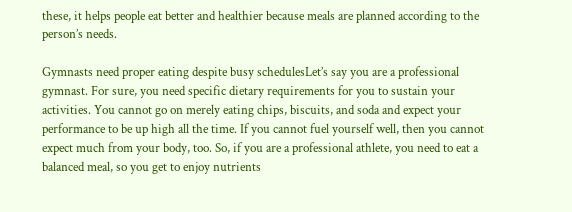these, it helps people eat better and healthier because meals are planned according to the person’s needs.

Gymnasts need proper eating despite busy schedulesLet’s say you are a professional gymnast. For sure, you need specific dietary requirements for you to sustain your activities. You cannot go on merely eating chips, biscuits, and soda and expect your performance to be up high all the time. If you cannot fuel yourself well, then you cannot expect much from your body, too. So, if you are a professional athlete, you need to eat a balanced meal, so you get to enjoy nutrients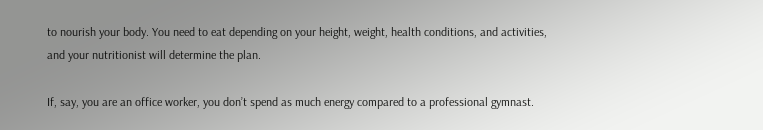to nourish your body. You need to eat depending on your height, weight, health conditions, and activities, and your nutritionist will determine the plan.

If, say, you are an office worker, you don’t spend as much energy compared to a professional gymnast.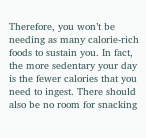Therefore, you won’t be needing as many calorie-rich foods to sustain you. In fact, the more sedentary your day is the fewer calories that you need to ingest. There should also be no room for snacking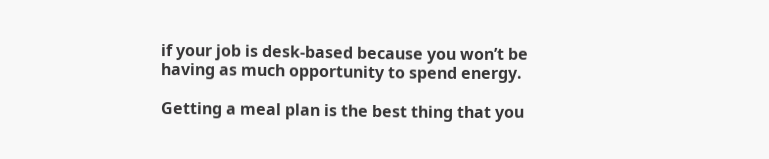if your job is desk-based because you won’t be having as much opportunity to spend energy.

Getting a meal plan is the best thing that you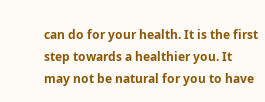can do for your health. It is the first step towards a healthier you. It may not be natural for you to have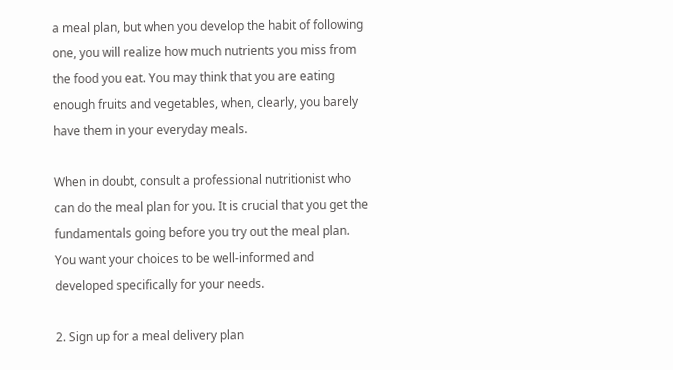a meal plan, but when you develop the habit of following one, you will realize how much nutrients you miss from the food you eat. You may think that you are eating enough fruits and vegetables, when, clearly, you barely have them in your everyday meals.

When in doubt, consult a professional nutritionist who can do the meal plan for you. It is crucial that you get the fundamentals going before you try out the meal plan. You want your choices to be well-informed and developed specifically for your needs.

2. Sign up for a meal delivery plan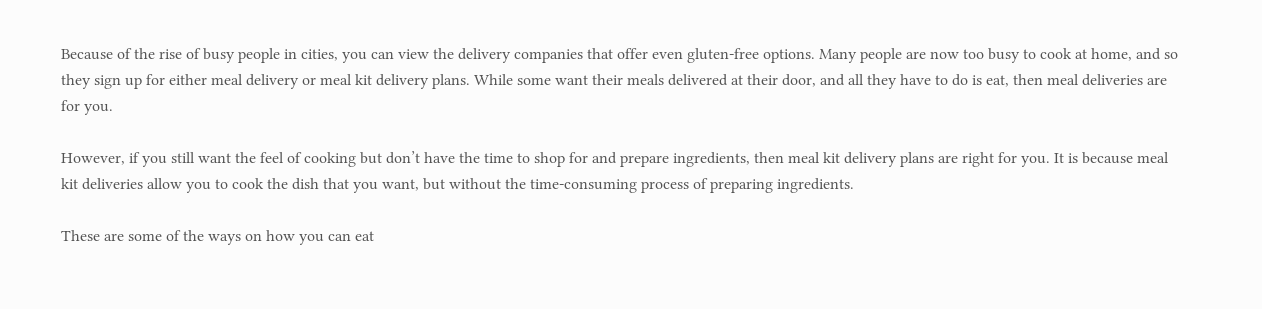Because of the rise of busy people in cities, you can view the delivery companies that offer even gluten-free options. Many people are now too busy to cook at home, and so they sign up for either meal delivery or meal kit delivery plans. While some want their meals delivered at their door, and all they have to do is eat, then meal deliveries are for you.

However, if you still want the feel of cooking but don’t have the time to shop for and prepare ingredients, then meal kit delivery plans are right for you. It is because meal kit deliveries allow you to cook the dish that you want, but without the time-consuming process of preparing ingredients.

These are some of the ways on how you can eat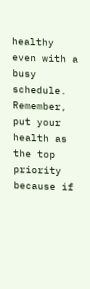healthy even with a busy schedule. Remember, put your health as the top priority because if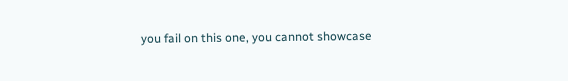you fail on this one, you cannot showcase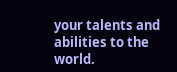your talents and abilities to the world.